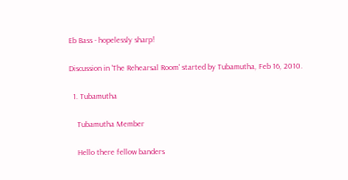Eb Bass - hopelessly sharp!

Discussion in 'The Rehearsal Room' started by Tubamutha, Feb 16, 2010.

  1. Tubamutha

    Tubamutha Member

    Hello there fellow banders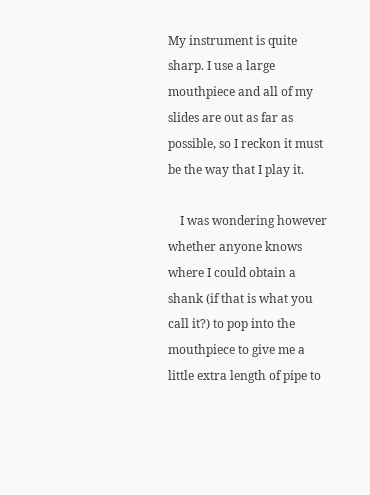My instrument is quite sharp. I use a large mouthpiece and all of my slides are out as far as possible, so I reckon it must be the way that I play it.

    I was wondering however whether anyone knows where I could obtain a shank (if that is what you call it?) to pop into the mouthpiece to give me a little extra length of pipe to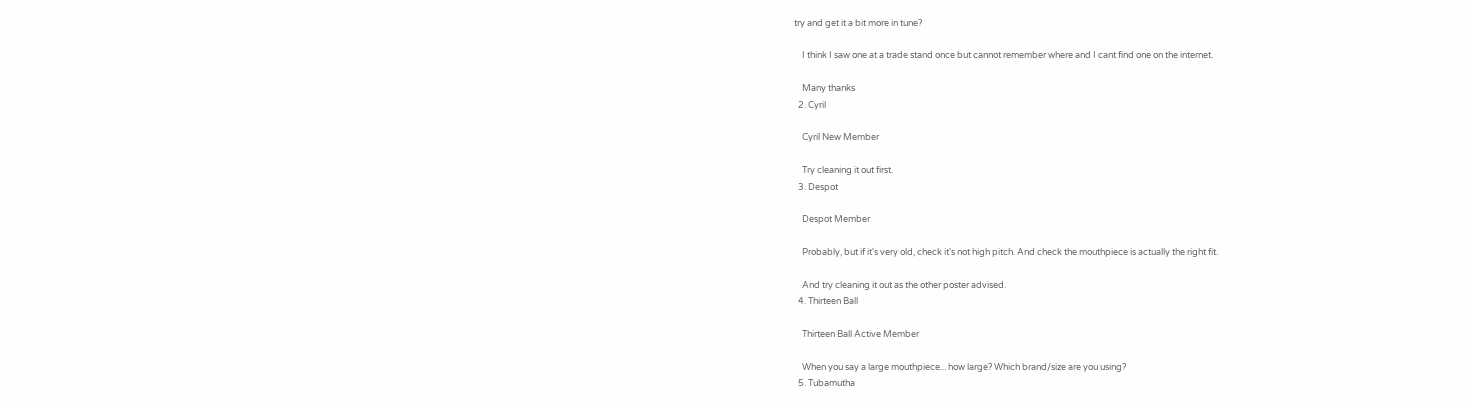try and get it a bit more in tune?

    I think I saw one at a trade stand once but cannot remember where and I cant find one on the internet.

    Many thanks
  2. Cyril

    Cyril New Member

    Try cleaning it out first.
  3. Despot

    Despot Member

    Probably, but if it's very old, check it's not high pitch. And check the mouthpiece is actually the right fit.

    And try cleaning it out as the other poster advised.
  4. Thirteen Ball

    Thirteen Ball Active Member

    When you say a large mouthpiece... how large? Which brand/size are you using?
  5. Tubamutha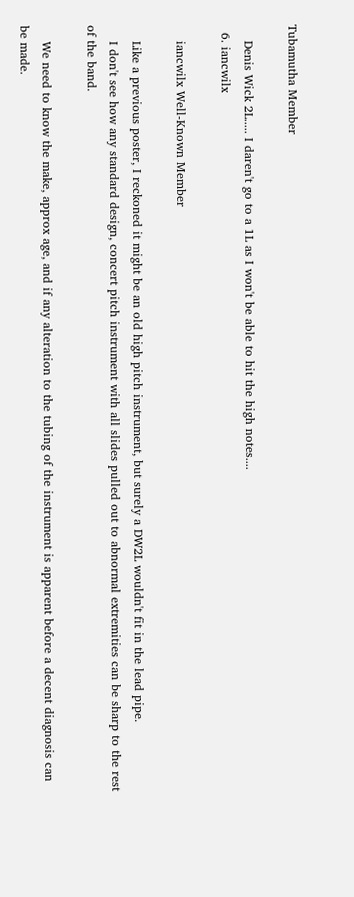Tubamutha Member

    Denis Wick 2L..... I daren't go to a 1L as I won't be able to hit the high notes....
  6. iancwilx

    iancwilx Well-Known Member

    Like a previous poster, I reckoned it might be an old high pitch instrument, but surely a DW2L wouldn't fit in the lead pipe.
    I don't see how any standard design, concert pitch instrument with all slides pulled out to abnormal extremities can be sharp to the rest of the band.

    We need to know the make, approx age, and if any alteration to the tubing of the instrument is apparent before a decent diagnosis can be made.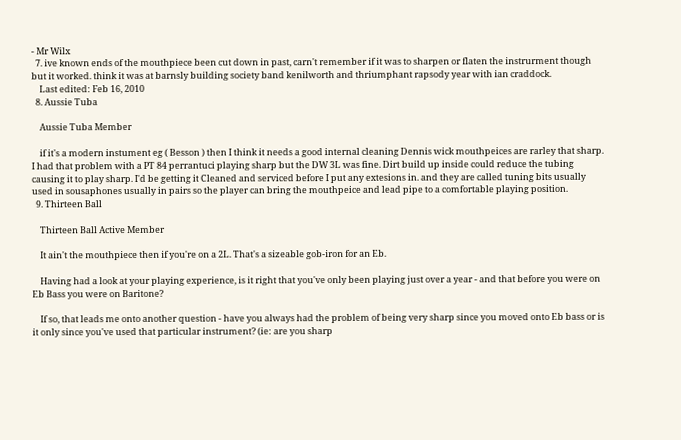- Mr Wilx
  7. ive known ends of the mouthpiece been cut down in past, carn't remember if it was to sharpen or flaten the instrurment though but it worked. think it was at barnsly building society band kenilworth and thriumphant rapsody year with ian craddock.
    Last edited: Feb 16, 2010
  8. Aussie Tuba

    Aussie Tuba Member

    if it's a modern instument eg ( Besson ) then I think it needs a good internal cleaning Dennis wick mouthpeices are rarley that sharp. I had that problem with a PT 84 perrantuci playing sharp but the DW 3L was fine. Dirt build up inside could reduce the tubing causing it to play sharp. I'd be getting it Cleaned and serviced before I put any extesions in. and they are called tuning bits usually used in sousaphones usually in pairs so the player can bring the mouthpeice and lead pipe to a comfortable playing position.
  9. Thirteen Ball

    Thirteen Ball Active Member

    It ain't the mouthpiece then if you're on a 2L. That's a sizeable gob-iron for an Eb.

    Having had a look at your playing experience, is it right that you've only been playing just over a year - and that before you were on Eb Bass you were on Baritone?

    If so, that leads me onto another question - have you always had the problem of being very sharp since you moved onto Eb bass or is it only since you've used that particular instrument? (ie: are you sharp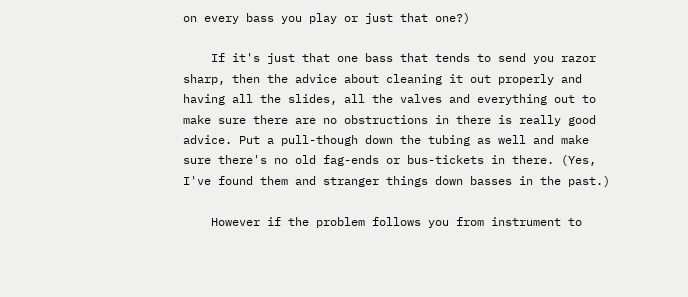on every bass you play or just that one?)

    If it's just that one bass that tends to send you razor sharp, then the advice about cleaning it out properly and having all the slides, all the valves and everything out to make sure there are no obstructions in there is really good advice. Put a pull-though down the tubing as well and make sure there's no old fag-ends or bus-tickets in there. (Yes, I've found them and stranger things down basses in the past.)

    However if the problem follows you from instrument to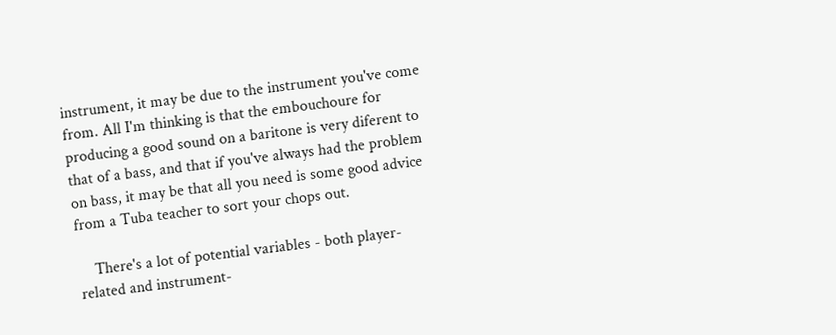instrument, it may be due to the instrument you've come from. All I'm thinking is that the embouchoure for producing a good sound on a baritone is very diferent to that of a bass, and that if you've always had the problem on bass, it may be that all you need is some good advice from a Tuba teacher to sort your chops out.

    There's a lot of potential variables - both player-related and instrument-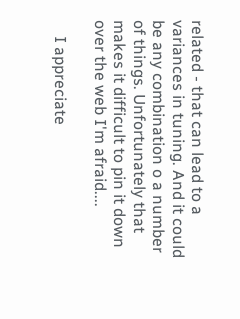related - that can lead to a variances in tuning. And it could be any combination o a number of things. Unfortunately that makes it difficult to pin it down over the web I'm afraid....

    I appreciate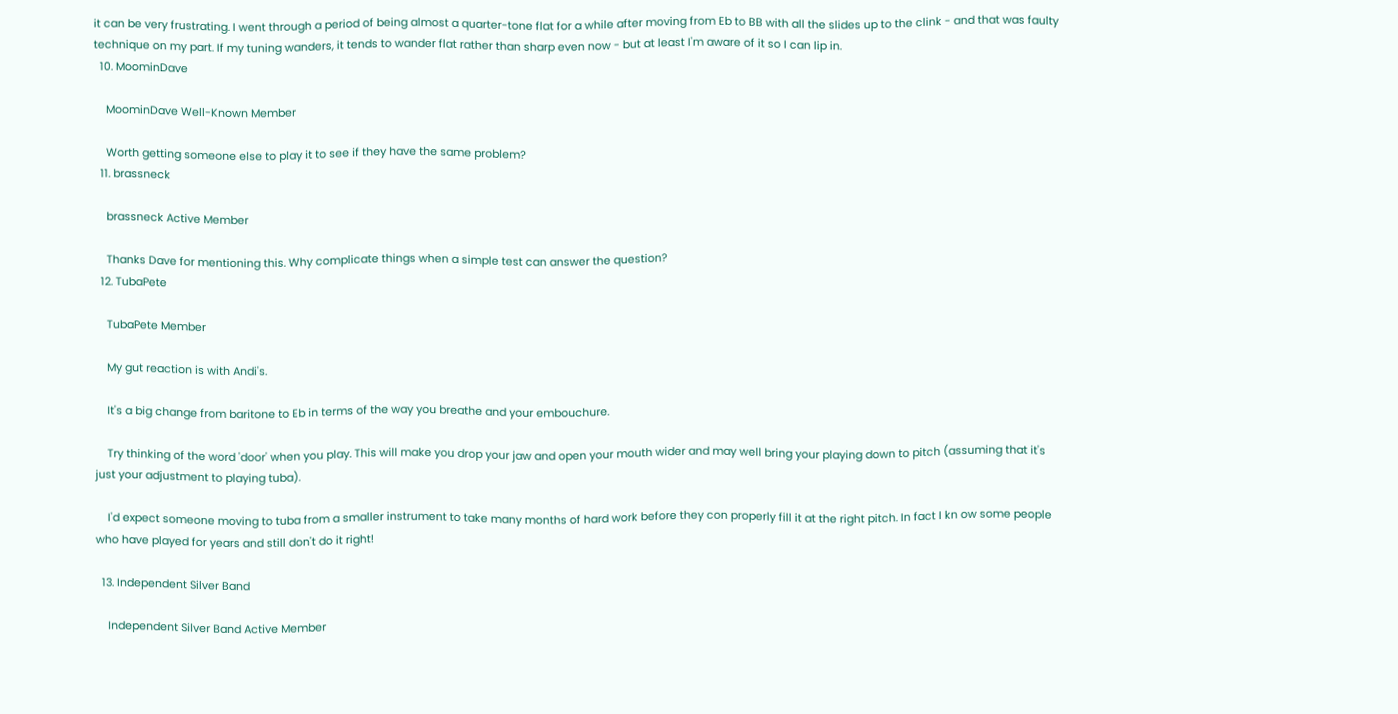it can be very frustrating. I went through a period of being almost a quarter-tone flat for a while after moving from Eb to BB with all the slides up to the clink - and that was faulty technique on my part. If my tuning wanders, it tends to wander flat rather than sharp even now - but at least I'm aware of it so I can lip in.
  10. MoominDave

    MoominDave Well-Known Member

    Worth getting someone else to play it to see if they have the same problem?
  11. brassneck

    brassneck Active Member

    Thanks Dave for mentioning this. Why complicate things when a simple test can answer the question?
  12. TubaPete

    TubaPete Member

    My gut reaction is with Andi's.

    It's a big change from baritone to Eb in terms of the way you breathe and your embouchure.

    Try thinking of the word 'door' when you play. This will make you drop your jaw and open your mouth wider and may well bring your playing down to pitch (assuming that it's just your adjustment to playing tuba).

    I'd expect someone moving to tuba from a smaller instrument to take many months of hard work before they con properly fill it at the right pitch. In fact I kn ow some people who have played for years and still don't do it right!

  13. Independent Silver Band

    Independent Silver Band Active Member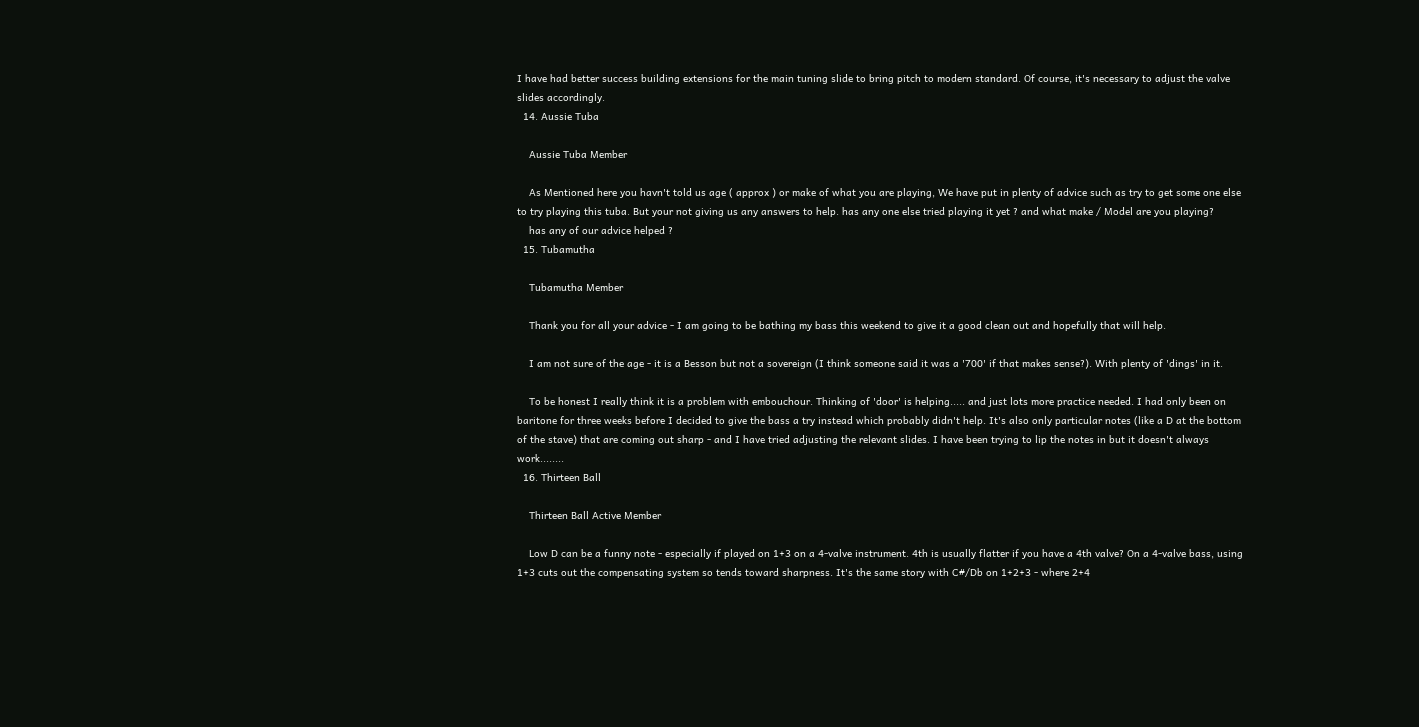I have had better success building extensions for the main tuning slide to bring pitch to modern standard. Of course, it's necessary to adjust the valve slides accordingly.
  14. Aussie Tuba

    Aussie Tuba Member

    As Mentioned here you havn't told us age ( approx ) or make of what you are playing, We have put in plenty of advice such as try to get some one else to try playing this tuba. But your not giving us any answers to help. has any one else tried playing it yet ? and what make / Model are you playing?
    has any of our advice helped ?
  15. Tubamutha

    Tubamutha Member

    Thank you for all your advice - I am going to be bathing my bass this weekend to give it a good clean out and hopefully that will help.

    I am not sure of the age - it is a Besson but not a sovereign (I think someone said it was a '700' if that makes sense?). With plenty of 'dings' in it.

    To be honest I really think it is a problem with embouchour. Thinking of 'door' is helping..... and just lots more practice needed. I had only been on baritone for three weeks before I decided to give the bass a try instead which probably didn't help. It's also only particular notes (like a D at the bottom of the stave) that are coming out sharp - and I have tried adjusting the relevant slides. I have been trying to lip the notes in but it doesn't always work........
  16. Thirteen Ball

    Thirteen Ball Active Member

    Low D can be a funny note - especially if played on 1+3 on a 4-valve instrument. 4th is usually flatter if you have a 4th valve? On a 4-valve bass, using 1+3 cuts out the compensating system so tends toward sharpness. It's the same story with C#/Db on 1+2+3 - where 2+4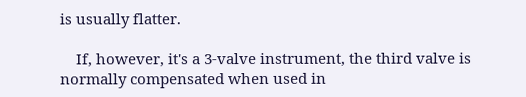is usually flatter.

    If, however, it's a 3-valve instrument, the third valve is normally compensated when used in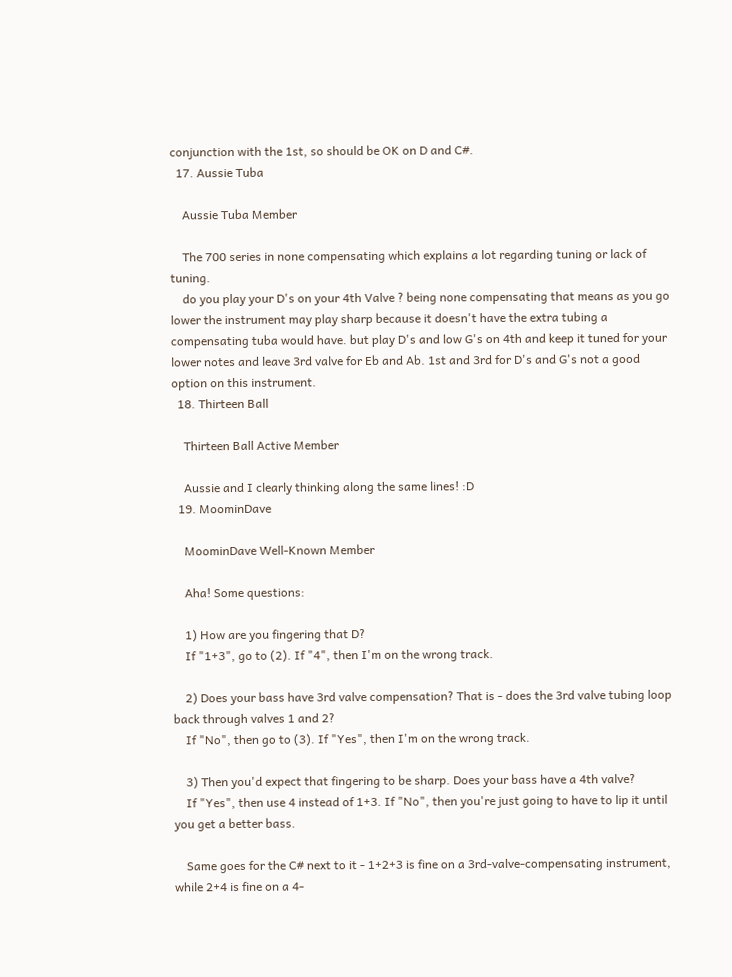conjunction with the 1st, so should be OK on D and C#.
  17. Aussie Tuba

    Aussie Tuba Member

    The 700 series in none compensating which explains a lot regarding tuning or lack of tuning.
    do you play your D's on your 4th Valve ? being none compensating that means as you go lower the instrument may play sharp because it doesn't have the extra tubing a compensating tuba would have. but play D's and low G's on 4th and keep it tuned for your lower notes and leave 3rd valve for Eb and Ab. 1st and 3rd for D's and G's not a good option on this instrument.
  18. Thirteen Ball

    Thirteen Ball Active Member

    Aussie and I clearly thinking along the same lines! :D
  19. MoominDave

    MoominDave Well-Known Member

    Aha! Some questions:

    1) How are you fingering that D?
    If "1+3", go to (2). If "4", then I'm on the wrong track.

    2) Does your bass have 3rd valve compensation? That is - does the 3rd valve tubing loop back through valves 1 and 2?
    If "No", then go to (3). If "Yes", then I'm on the wrong track.

    3) Then you'd expect that fingering to be sharp. Does your bass have a 4th valve?
    If "Yes", then use 4 instead of 1+3. If "No", then you're just going to have to lip it until you get a better bass.

    Same goes for the C# next to it - 1+2+3 is fine on a 3rd-valve-compensating instrument, while 2+4 is fine on a 4-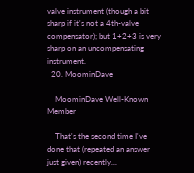valve instrument (though a bit sharp if it's not a 4th-valve compensator); but 1+2+3 is very sharp on an uncompensating instrument.
  20. MoominDave

    MoominDave Well-Known Member

    That's the second time I've done that (repeated an answer just given) recently...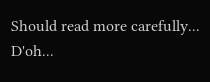Should read more carefully... D'oh...